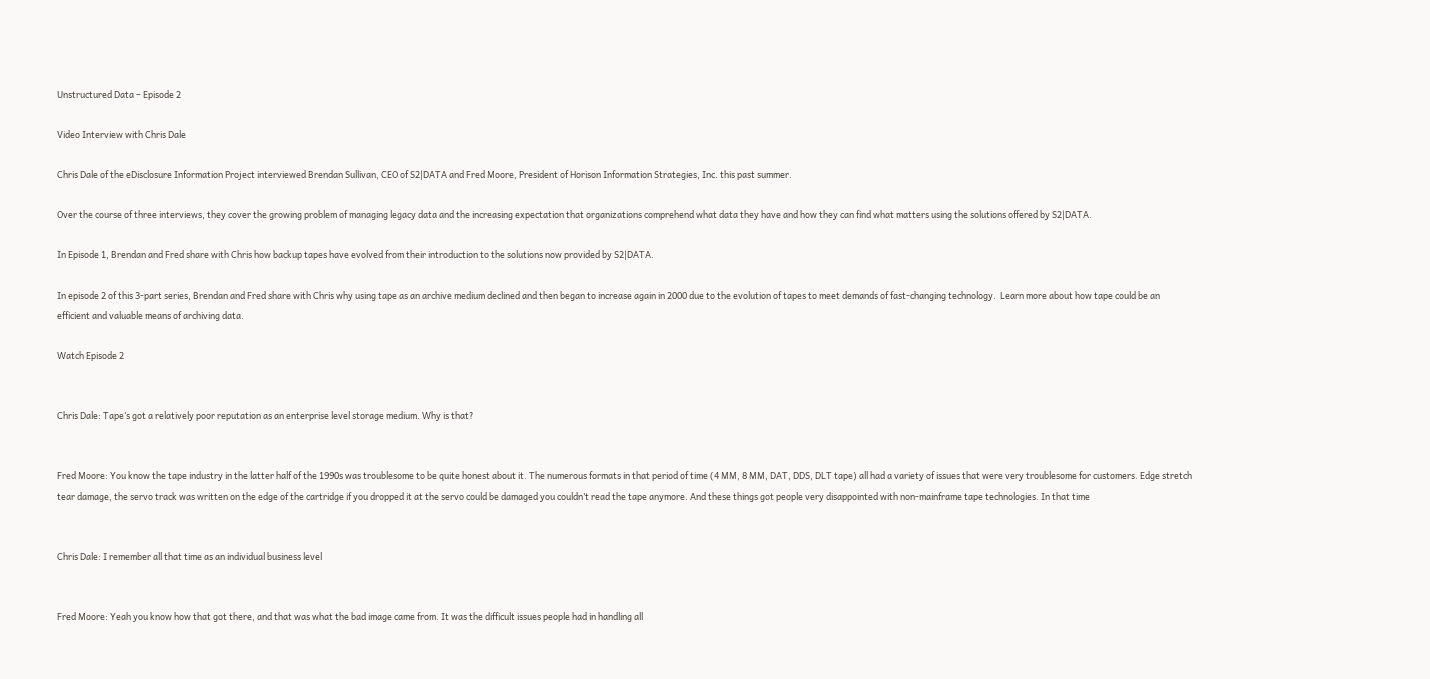Unstructured Data – Episode 2

Video Interview with Chris Dale

Chris Dale of the eDisclosure Information Project interviewed Brendan Sullivan, CEO of S2|DATA and Fred Moore, President of Horison Information Strategies, Inc. this past summer.

Over the course of three interviews, they cover the growing problem of managing legacy data and the increasing expectation that organizations comprehend what data they have and how they can find what matters using the solutions offered by S2|DATA.

In Episode 1, Brendan and Fred share with Chris how backup tapes have evolved from their introduction to the solutions now provided by S2|DATA.

In episode 2 of this 3-part series, Brendan and Fred share with Chris why using tape as an archive medium declined and then began to increase again in 2000 due to the evolution of tapes to meet demands of fast-changing technology.  Learn more about how tape could be an efficient and valuable means of archiving data.

Watch Episode 2


Chris Dale: Tape’s got a relatively poor reputation as an enterprise level storage medium. Why is that?


Fred Moore: You know the tape industry in the latter half of the 1990s was troublesome to be quite honest about it. The numerous formats in that period of time (4 MM, 8 MM, DAT, DDS, DLT tape) all had a variety of issues that were very troublesome for customers. Edge stretch tear damage, the servo track was written on the edge of the cartridge if you dropped it at the servo could be damaged you couldn’t read the tape anymore. And these things got people very disappointed with non-mainframe tape technologies. In that time


Chris Dale: I remember all that time as an individual business level


Fred Moore: Yeah you know how that got there, and that was what the bad image came from. It was the difficult issues people had in handling all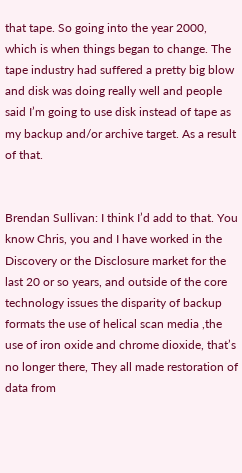that tape. So going into the year 2000, which is when things began to change. The tape industry had suffered a pretty big blow and disk was doing really well and people said I’m going to use disk instead of tape as my backup and/or archive target. As a result of that.


Brendan Sullivan: I think I’d add to that. You know Chris, you and I have worked in the Discovery or the Disclosure market for the last 20 or so years, and outside of the core technology issues the disparity of backup formats the use of helical scan media ,the use of iron oxide and chrome dioxide, that’s no longer there, They all made restoration of data from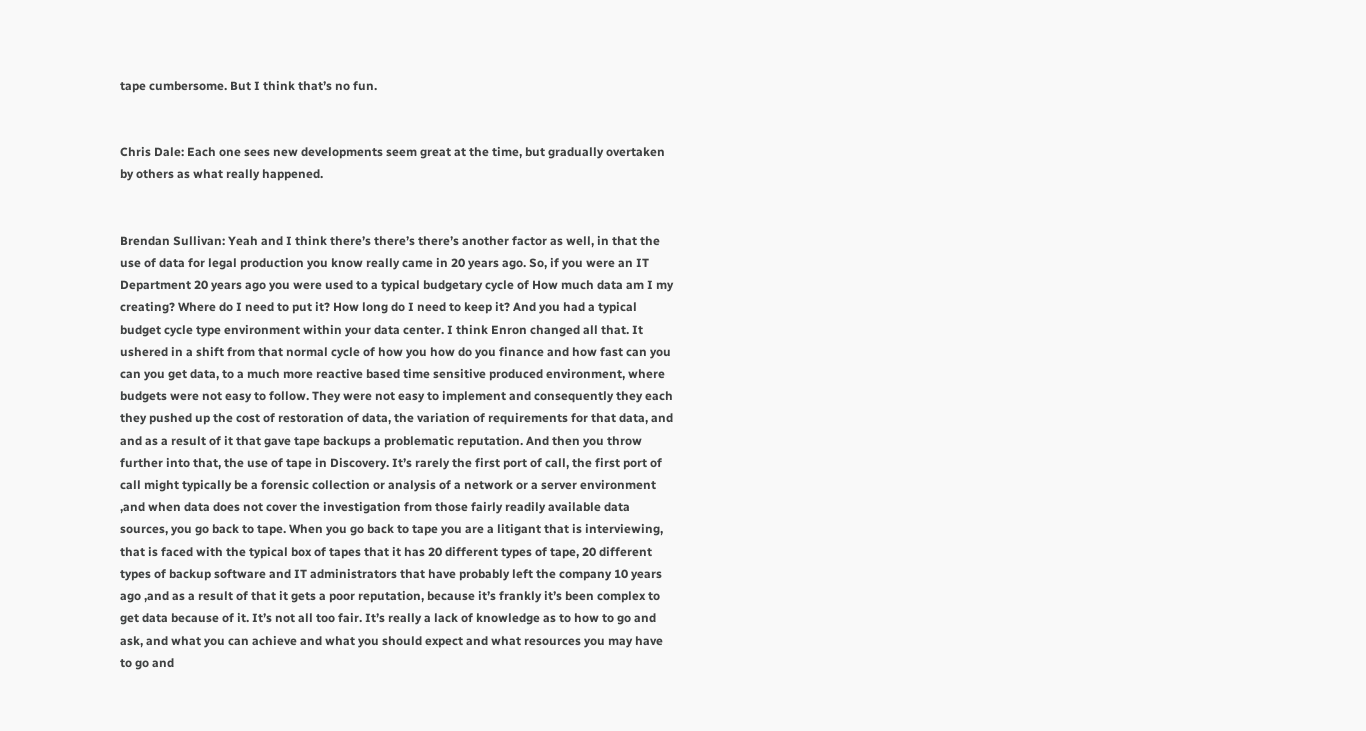tape cumbersome. But I think that’s no fun.


Chris Dale: Each one sees new developments seem great at the time, but gradually overtaken by others as what really happened.


Brendan Sullivan: Yeah and I think there’s there’s there’s another factor as well, in that the use of data for legal production you know really came in 20 years ago. So, if you were an IT Department 20 years ago you were used to a typical budgetary cycle of How much data am I my creating? Where do I need to put it? How long do I need to keep it? And you had a typical budget cycle type environment within your data center. I think Enron changed all that. It ushered in a shift from that normal cycle of how you how do you finance and how fast can you can you get data, to a much more reactive based time sensitive produced environment, where budgets were not easy to follow. They were not easy to implement and consequently they each they pushed up the cost of restoration of data, the variation of requirements for that data, and and as a result of it that gave tape backups a problematic reputation. And then you throw further into that, the use of tape in Discovery. It’s rarely the first port of call, the first port of call might typically be a forensic collection or analysis of a network or a server environment ,and when data does not cover the investigation from those fairly readily available data sources, you go back to tape. When you go back to tape you are a litigant that is interviewing, that is faced with the typical box of tapes that it has 20 different types of tape, 20 different types of backup software and IT administrators that have probably left the company 10 years ago ,and as a result of that it gets a poor reputation, because it’s frankly it’s been complex to get data because of it. It’s not all too fair. It’s really a lack of knowledge as to how to go and ask, and what you can achieve and what you should expect and what resources you may have to go and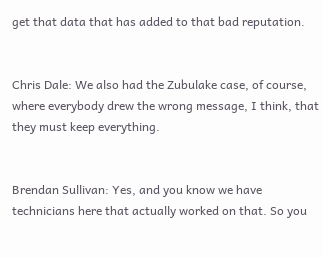get that data that has added to that bad reputation.


Chris Dale: We also had the Zubulake case, of course, where everybody drew the wrong message, I think, that they must keep everything.


Brendan Sullivan: Yes, and you know we have technicians here that actually worked on that. So you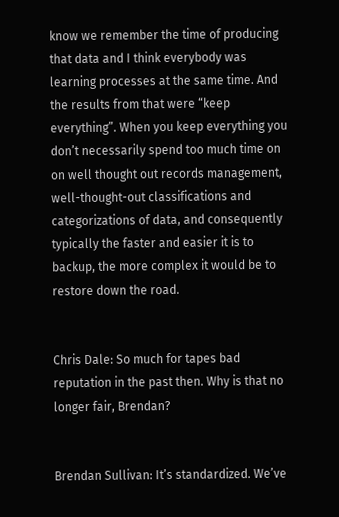know we remember the time of producing that data and I think everybody was learning processes at the same time. And the results from that were “keep everything”. When you keep everything you don’t necessarily spend too much time on on well thought out records management, well-thought-out classifications and categorizations of data, and consequently typically the faster and easier it is to backup, the more complex it would be to restore down the road.


Chris Dale: So much for tapes bad reputation in the past then. Why is that no longer fair, Brendan?


Brendan Sullivan: It’s standardized. We’ve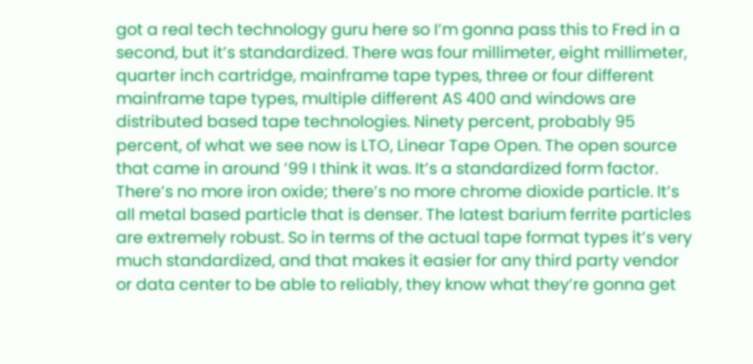got a real tech technology guru here so I’m gonna pass this to Fred in a second, but it’s standardized. There was four millimeter, eight millimeter, quarter inch cartridge, mainframe tape types, three or four different mainframe tape types, multiple different AS 400 and windows are distributed based tape technologies. Ninety percent, probably 95 percent, of what we see now is LTO, Linear Tape Open. The open source that came in around ’99 I think it was. It’s a standardized form factor. There’s no more iron oxide; there’s no more chrome dioxide particle. It’s all metal based particle that is denser. The latest barium ferrite particles are extremely robust. So in terms of the actual tape format types it’s very much standardized, and that makes it easier for any third party vendor or data center to be able to reliably, they know what they’re gonna get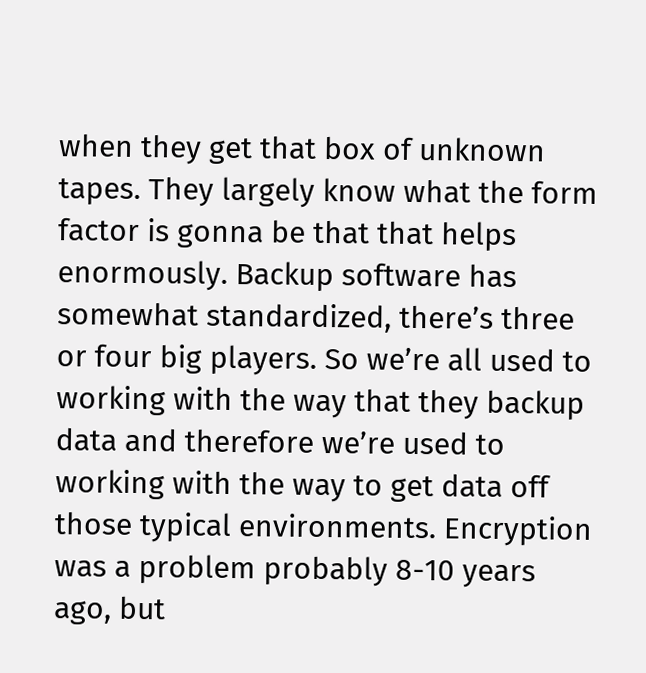when they get that box of unknown tapes. They largely know what the form factor is gonna be that that helps enormously. Backup software has somewhat standardized, there’s three or four big players. So we’re all used to working with the way that they backup data and therefore we’re used to working with the way to get data off those typical environments. Encryption was a problem probably 8-10 years ago, but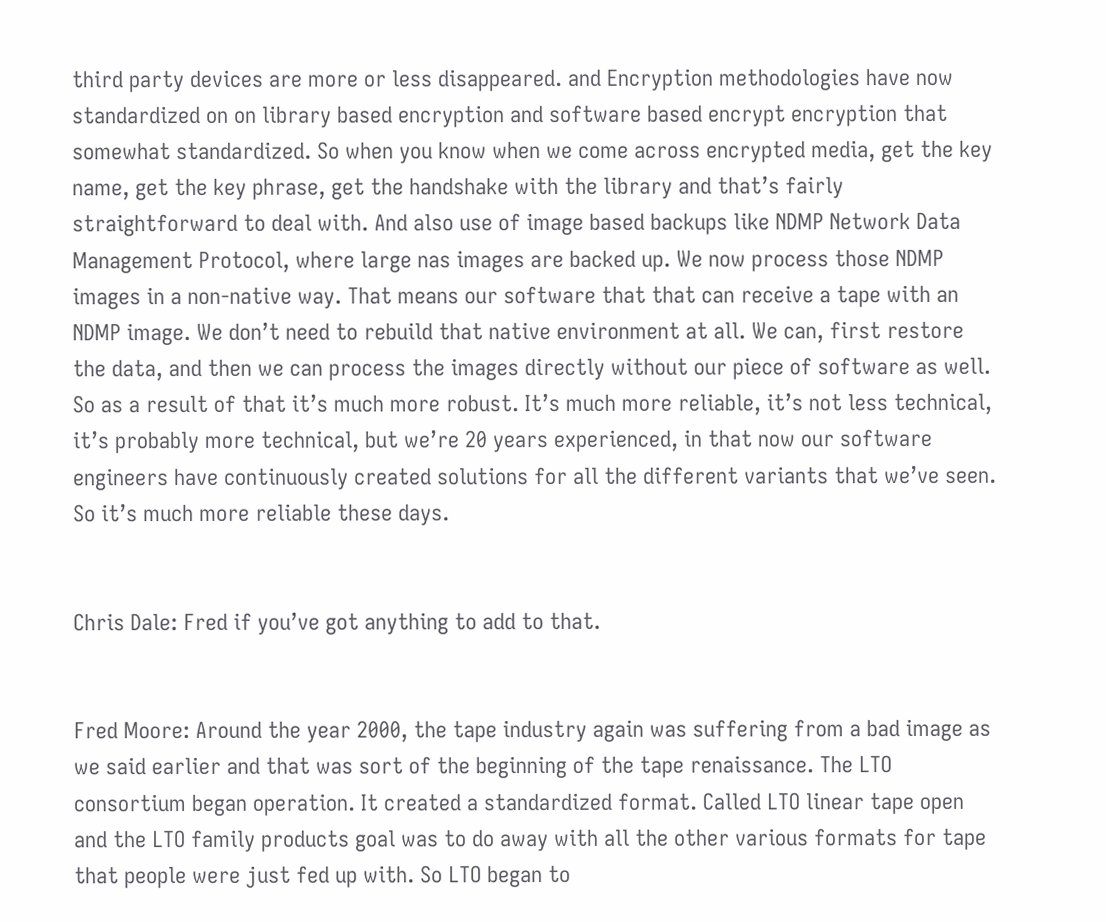third party devices are more or less disappeared. and Encryption methodologies have now standardized on on library based encryption and software based encrypt encryption that somewhat standardized. So when you know when we come across encrypted media, get the key name, get the key phrase, get the handshake with the library and that’s fairly straightforward to deal with. And also use of image based backups like NDMP Network Data Management Protocol, where large nas images are backed up. We now process those NDMP images in a non-native way. That means our software that that can receive a tape with an NDMP image. We don’t need to rebuild that native environment at all. We can, first restore the data, and then we can process the images directly without our piece of software as well. So as a result of that it’s much more robust. It’s much more reliable, it’s not less technical, it’s probably more technical, but we’re 20 years experienced, in that now our software engineers have continuously created solutions for all the different variants that we’ve seen. So it’s much more reliable these days.


Chris Dale: Fred if you’ve got anything to add to that.


Fred Moore: Around the year 2000, the tape industry again was suffering from a bad image as we said earlier and that was sort of the beginning of the tape renaissance. The LTO consortium began operation. It created a standardized format. Called LTO linear tape open and the LTO family products goal was to do away with all the other various formats for tape that people were just fed up with. So LTO began to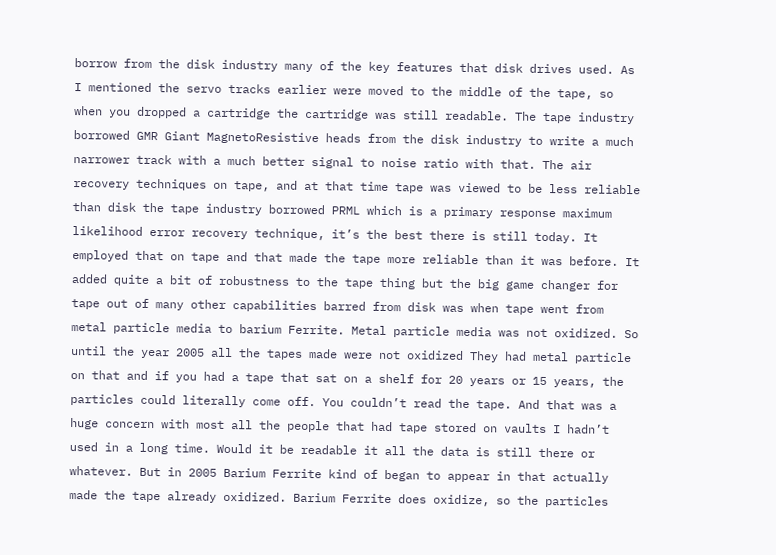borrow from the disk industry many of the key features that disk drives used. As I mentioned the servo tracks earlier were moved to the middle of the tape, so when you dropped a cartridge the cartridge was still readable. The tape industry borrowed GMR Giant MagnetoResistive heads from the disk industry to write a much narrower track with a much better signal to noise ratio with that. The air recovery techniques on tape, and at that time tape was viewed to be less reliable than disk the tape industry borrowed PRML which is a primary response maximum likelihood error recovery technique, it’s the best there is still today. It employed that on tape and that made the tape more reliable than it was before. It added quite a bit of robustness to the tape thing but the big game changer for tape out of many other capabilities barred from disk was when tape went from metal particle media to barium Ferrite. Metal particle media was not oxidized. So until the year 2005 all the tapes made were not oxidized They had metal particle on that and if you had a tape that sat on a shelf for 20 years or 15 years, the particles could literally come off. You couldn’t read the tape. And that was a huge concern with most all the people that had tape stored on vaults I hadn’t used in a long time. Would it be readable it all the data is still there or whatever. But in 2005 Barium Ferrite kind of began to appear in that actually made the tape already oxidized. Barium Ferrite does oxidize, so the particles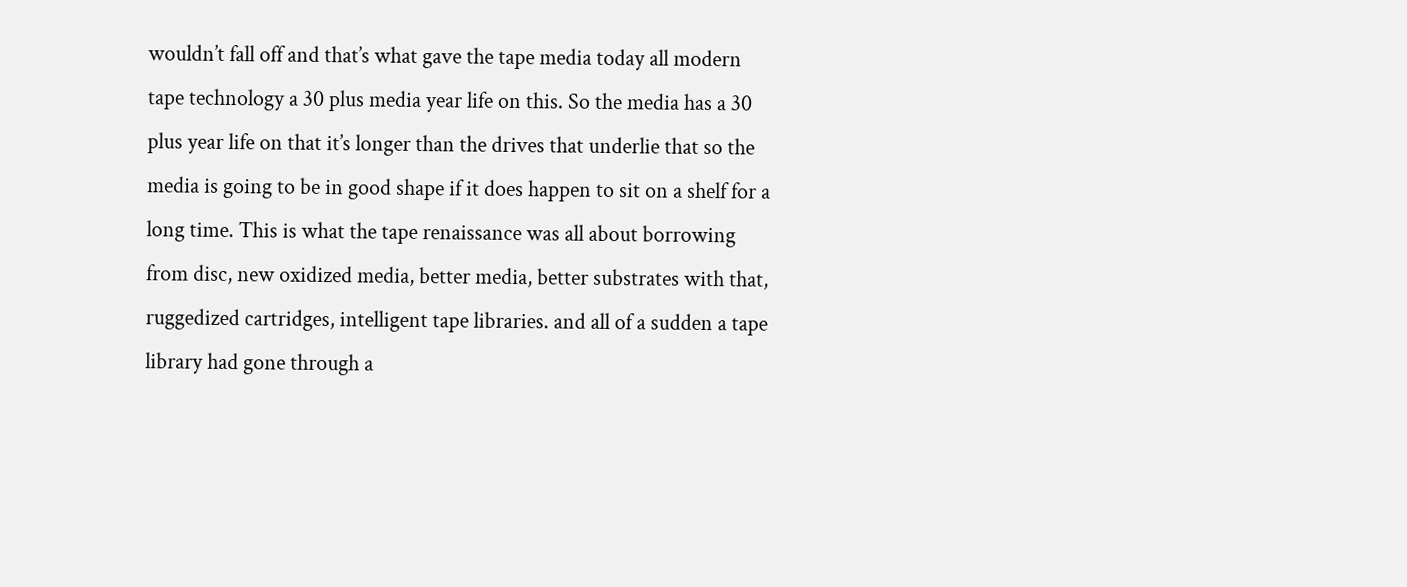wouldn’t fall off and that’s what gave the tape media today all modern tape technology a 30 plus media year life on this. So the media has a 30 plus year life on that it’s longer than the drives that underlie that so the media is going to be in good shape if it does happen to sit on a shelf for a long time. This is what the tape renaissance was all about borrowing from disc, new oxidized media, better media, better substrates with that, ruggedized cartridges, intelligent tape libraries. and all of a sudden a tape library had gone through a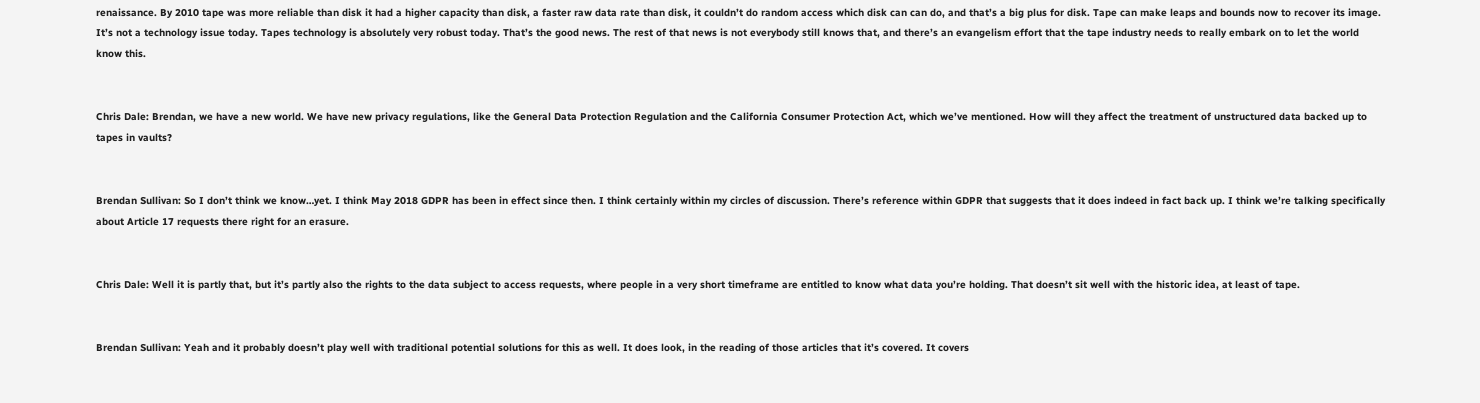renaissance. By 2010 tape was more reliable than disk it had a higher capacity than disk, a faster raw data rate than disk, it couldn’t do random access which disk can can do, and that’s a big plus for disk. Tape can make leaps and bounds now to recover its image. It’s not a technology issue today. Tapes technology is absolutely very robust today. That’s the good news. The rest of that news is not everybody still knows that, and there’s an evangelism effort that the tape industry needs to really embark on to let the world know this.


Chris Dale: Brendan, we have a new world. We have new privacy regulations, like the General Data Protection Regulation and the California Consumer Protection Act, which we’ve mentioned. How will they affect the treatment of unstructured data backed up to tapes in vaults?


Brendan Sullivan: So I don’t think we know…yet. I think May 2018 GDPR has been in effect since then. I think certainly within my circles of discussion. There’s reference within GDPR that suggests that it does indeed in fact back up. I think we’re talking specifically about Article 17 requests there right for an erasure.


Chris Dale: Well it is partly that, but it’s partly also the rights to the data subject to access requests, where people in a very short timeframe are entitled to know what data you’re holding. That doesn’t sit well with the historic idea, at least of tape.


Brendan Sullivan: Yeah and it probably doesn’t play well with traditional potential solutions for this as well. It does look, in the reading of those articles that it’s covered. It covers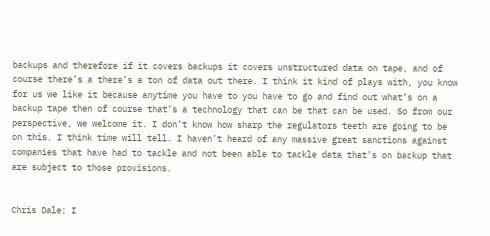backups and therefore if it covers backups it covers unstructured data on tape, and of course there’s a there’s a ton of data out there. I think it kind of plays with, you know for us we like it because anytime you have to you have to go and find out what’s on a backup tape then of course that’s a technology that can be that can be used. So from our perspective, we welcome it. I don’t know how sharp the regulators teeth are going to be on this. I think time will tell. I haven’t heard of any massive great sanctions against companies that have had to tackle and not been able to tackle data that’s on backup that are subject to those provisions.


Chris Dale: I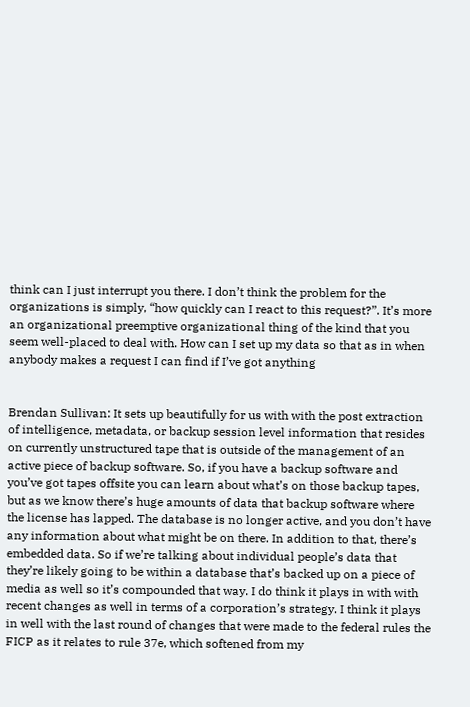think can I just interrupt you there. I don’t think the problem for the organizations is simply, “how quickly can I react to this request?”. It’s more an organizational preemptive organizational thing of the kind that you seem well-placed to deal with. How can I set up my data so that as in when anybody makes a request I can find if I’ve got anything


Brendan Sullivan: It sets up beautifully for us with with the post extraction of intelligence, metadata, or backup session level information that resides on currently unstructured tape that is outside of the management of an active piece of backup software. So, if you have a backup software and you’ve got tapes offsite you can learn about what’s on those backup tapes, but as we know there’s huge amounts of data that backup software where the license has lapped. The database is no longer active, and you don’t have any information about what might be on there. In addition to that, there’s embedded data. So if we’re talking about individual people’s data that they’re likely going to be within a database that’s backed up on a piece of media as well so it’s compounded that way. I do think it plays in with with recent changes as well in terms of a corporation’s strategy. I think it plays in well with the last round of changes that were made to the federal rules the FICP as it relates to rule 37e, which softened from my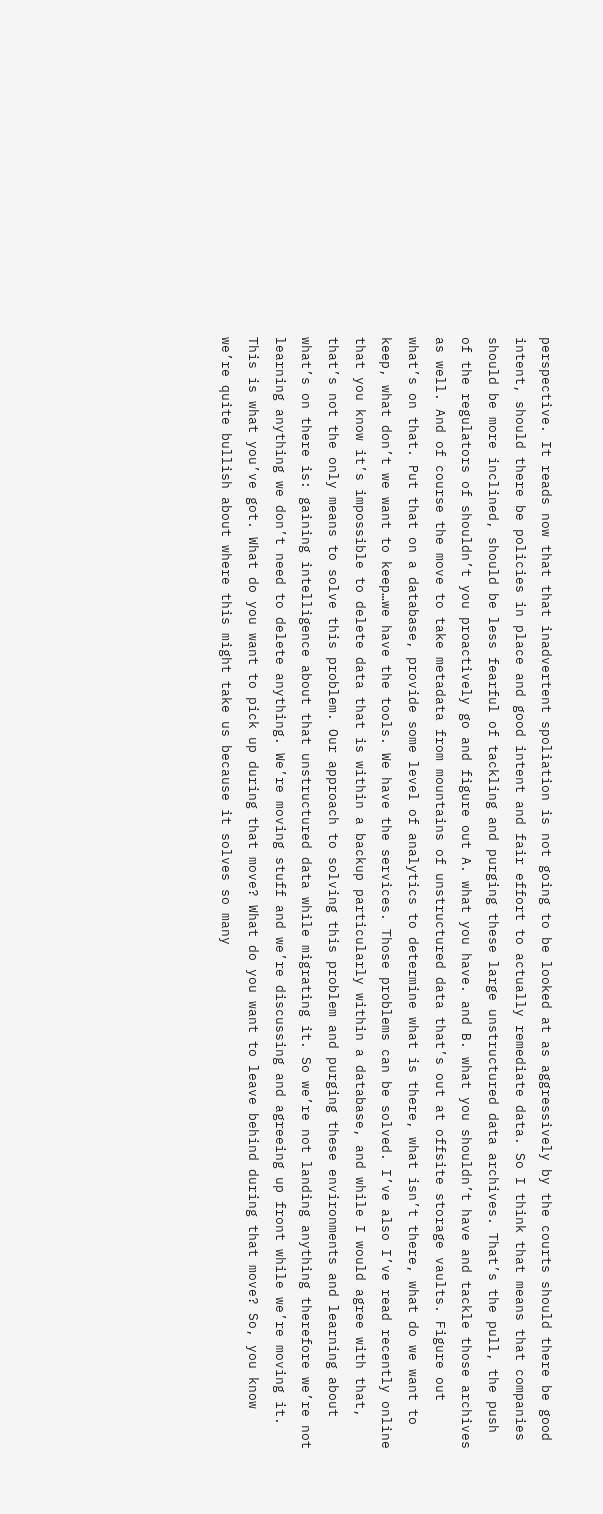perspective. It reads now that that inadvertent spoliation is not going to be looked at as aggressively by the courts should there be good intent, should there be policies in place and good intent and fair effort to actually remediate data. So I think that means that companies should be more inclined, should be less fearful of tackling and purging these large unstructured data archives. That’s the pull, the push of the regulators of shouldn’t you proactively go and figure out A. what you have. and B. what you shouldn’t have and tackle those archives as well. And of course the move to take metadata from mountains of unstructured data that’s out at offsite storage vaults. Figure out what’s on that. Put that on a database, provide some level of analytics to determine what is there, what isn’t there, what do we want to keep, what don’t we want to keep…we have the tools. We have the services. Those problems can be solved. I’ve also I’ve read recently online that you know it’s impossible to delete data that is within a backup particularly within a database, and while I would agree with that, that’s not the only means to solve this problem. Our approach to solving this problem and purging these environments and learning about what’s on there is: gaining intelligence about that unstructured data while migrating it. So we’re not landing anything therefore we’re not learning anything we don’t need to delete anything. We’re moving stuff and we’re discussing and agreeing up front while we’re moving it. This is what you’ve got. What do you want to pick up during that move? What do you want to leave behind during that move? So, you know we’re quite bullish about where this might take us because it solves so many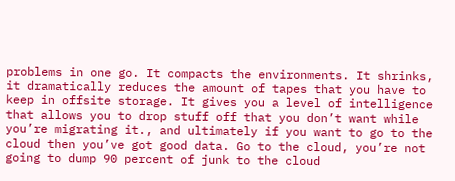problems in one go. It compacts the environments. It shrinks, it dramatically reduces the amount of tapes that you have to keep in offsite storage. It gives you a level of intelligence that allows you to drop stuff off that you don’t want while you’re migrating it., and ultimately if you want to go to the cloud then you’ve got good data. Go to the cloud, you’re not going to dump 90 percent of junk to the cloud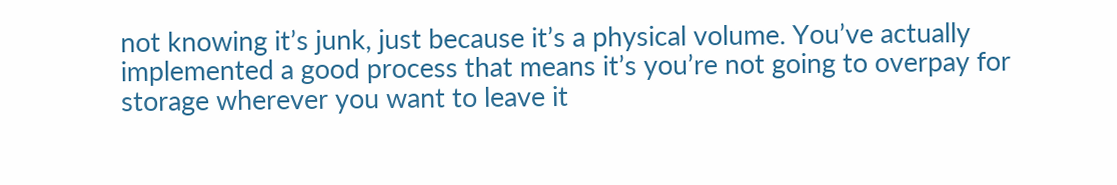not knowing it’s junk, just because it’s a physical volume. You’ve actually implemented a good process that means it’s you’re not going to overpay for storage wherever you want to leave it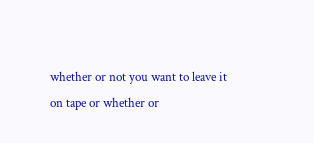whether or not you want to leave it on tape or whether or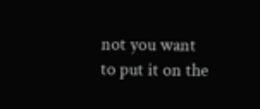not you want to put it on the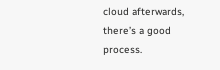cloud afterwards, there’s a good process.